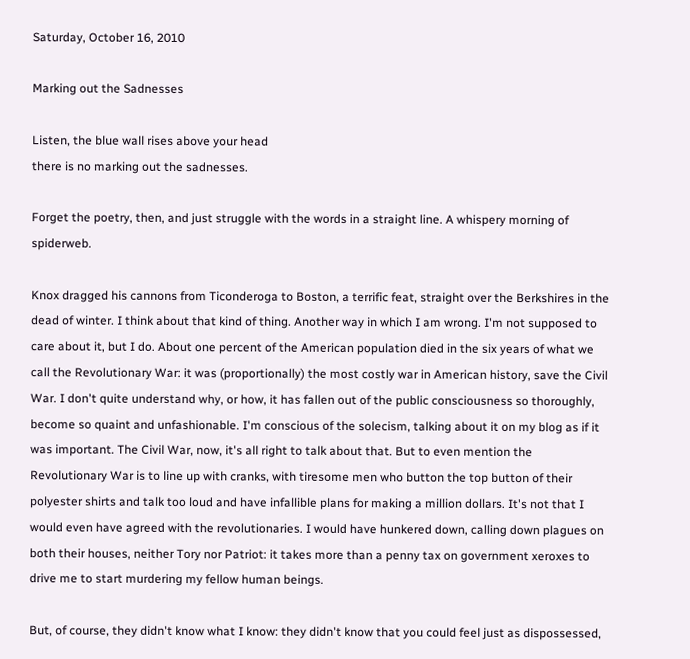Saturday, October 16, 2010

Marking out the Sadnesses

Listen, the blue wall rises above your head
there is no marking out the sadnesses.

Forget the poetry, then, and just struggle with the words in a straight line. A whispery morning of spiderweb.

Knox dragged his cannons from Ticonderoga to Boston, a terrific feat, straight over the Berkshires in the dead of winter. I think about that kind of thing. Another way in which I am wrong. I'm not supposed to care about it, but I do. About one percent of the American population died in the six years of what we call the Revolutionary War: it was (proportionally) the most costly war in American history, save the Civil War. I don't quite understand why, or how, it has fallen out of the public consciousness so thoroughly, become so quaint and unfashionable. I'm conscious of the solecism, talking about it on my blog as if it was important. The Civil War, now, it's all right to talk about that. But to even mention the Revolutionary War is to line up with cranks, with tiresome men who button the top button of their polyester shirts and talk too loud and have infallible plans for making a million dollars. It's not that I would even have agreed with the revolutionaries. I would have hunkered down, calling down plagues on both their houses, neither Tory nor Patriot: it takes more than a penny tax on government xeroxes to drive me to start murdering my fellow human beings.

But, of course, they didn't know what I know: they didn't know that you could feel just as dispossessed,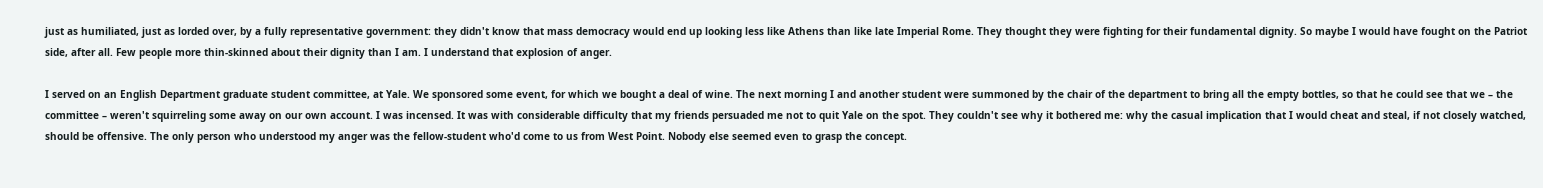just as humiliated, just as lorded over, by a fully representative government: they didn't know that mass democracy would end up looking less like Athens than like late Imperial Rome. They thought they were fighting for their fundamental dignity. So maybe I would have fought on the Patriot side, after all. Few people more thin-skinned about their dignity than I am. I understand that explosion of anger.

I served on an English Department graduate student committee, at Yale. We sponsored some event, for which we bought a deal of wine. The next morning I and another student were summoned by the chair of the department to bring all the empty bottles, so that he could see that we – the committee – weren't squirreling some away on our own account. I was incensed. It was with considerable difficulty that my friends persuaded me not to quit Yale on the spot. They couldn't see why it bothered me: why the casual implication that I would cheat and steal, if not closely watched, should be offensive. The only person who understood my anger was the fellow-student who'd come to us from West Point. Nobody else seemed even to grasp the concept.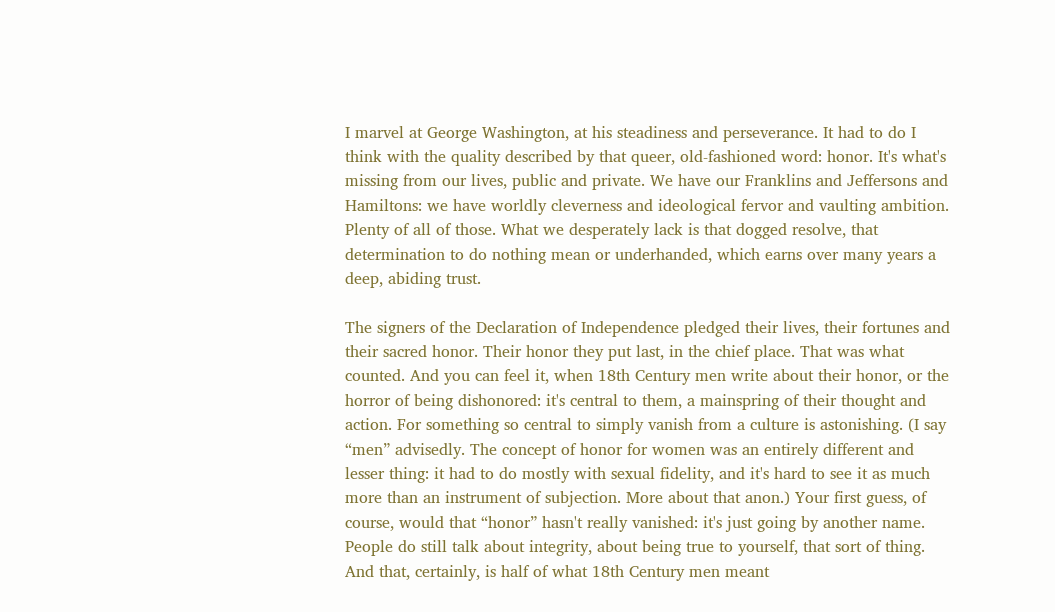I marvel at George Washington, at his steadiness and perseverance. It had to do I think with the quality described by that queer, old-fashioned word: honor. It's what's missing from our lives, public and private. We have our Franklins and Jeffersons and Hamiltons: we have worldly cleverness and ideological fervor and vaulting ambition. Plenty of all of those. What we desperately lack is that dogged resolve, that determination to do nothing mean or underhanded, which earns over many years a deep, abiding trust.

The signers of the Declaration of Independence pledged their lives, their fortunes and their sacred honor. Their honor they put last, in the chief place. That was what counted. And you can feel it, when 18th Century men write about their honor, or the horror of being dishonored: it's central to them, a mainspring of their thought and action. For something so central to simply vanish from a culture is astonishing. (I say “men” advisedly. The concept of honor for women was an entirely different and lesser thing: it had to do mostly with sexual fidelity, and it's hard to see it as much more than an instrument of subjection. More about that anon.) Your first guess, of course, would that “honor” hasn't really vanished: it's just going by another name. People do still talk about integrity, about being true to yourself, that sort of thing. And that, certainly, is half of what 18th Century men meant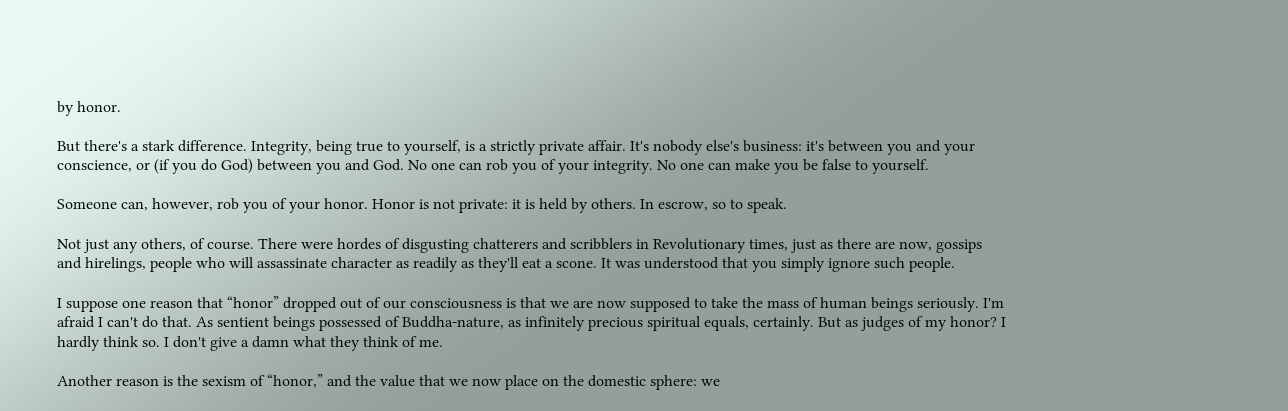by honor.

But there's a stark difference. Integrity, being true to yourself, is a strictly private affair. It's nobody else's business: it's between you and your conscience, or (if you do God) between you and God. No one can rob you of your integrity. No one can make you be false to yourself.

Someone can, however, rob you of your honor. Honor is not private: it is held by others. In escrow, so to speak.

Not just any others, of course. There were hordes of disgusting chatterers and scribblers in Revolutionary times, just as there are now, gossips and hirelings, people who will assassinate character as readily as they'll eat a scone. It was understood that you simply ignore such people.

I suppose one reason that “honor” dropped out of our consciousness is that we are now supposed to take the mass of human beings seriously. I'm afraid I can't do that. As sentient beings possessed of Buddha-nature, as infinitely precious spiritual equals, certainly. But as judges of my honor? I hardly think so. I don't give a damn what they think of me.

Another reason is the sexism of “honor,” and the value that we now place on the domestic sphere: we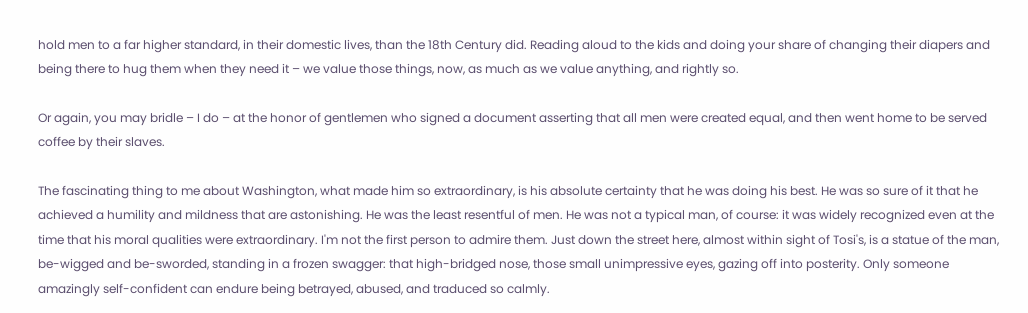hold men to a far higher standard, in their domestic lives, than the 18th Century did. Reading aloud to the kids and doing your share of changing their diapers and being there to hug them when they need it – we value those things, now, as much as we value anything, and rightly so.

Or again, you may bridle – I do – at the honor of gentlemen who signed a document asserting that all men were created equal, and then went home to be served coffee by their slaves.

The fascinating thing to me about Washington, what made him so extraordinary, is his absolute certainty that he was doing his best. He was so sure of it that he achieved a humility and mildness that are astonishing. He was the least resentful of men. He was not a typical man, of course: it was widely recognized even at the time that his moral qualities were extraordinary. I'm not the first person to admire them. Just down the street here, almost within sight of Tosi's, is a statue of the man, be-wigged and be-sworded, standing in a frozen swagger: that high-bridged nose, those small unimpressive eyes, gazing off into posterity. Only someone amazingly self-confident can endure being betrayed, abused, and traduced so calmly.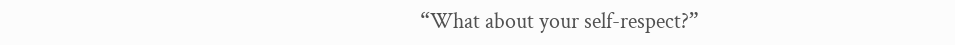“What about your self-respect?”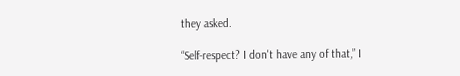they asked.

“Self-respect? I don't have any of that,” I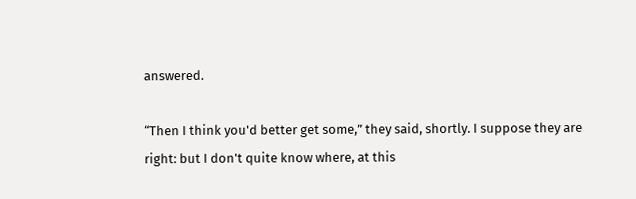answered.

“Then I think you'd better get some,” they said, shortly. I suppose they are right: but I don't quite know where, at this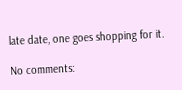late date, one goes shopping for it.

No comments: